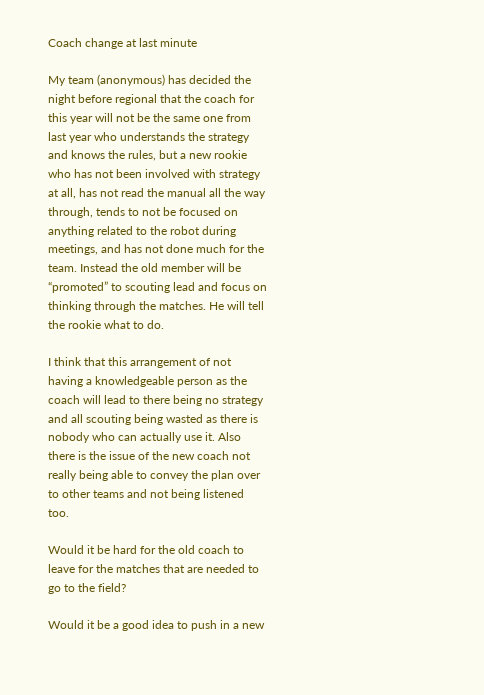Coach change at last minute

My team (anonymous) has decided the night before regional that the coach for this year will not be the same one from last year who understands the strategy and knows the rules, but a new rookie who has not been involved with strategy at all, has not read the manual all the way through, tends to not be focused on anything related to the robot during meetings, and has not done much for the team. Instead the old member will be “promoted” to scouting lead and focus on thinking through the matches. He will tell the rookie what to do.

I think that this arrangement of not having a knowledgeable person as the coach will lead to there being no strategy and all scouting being wasted as there is nobody who can actually use it. Also there is the issue of the new coach not really being able to convey the plan over to other teams and not being listened too.

Would it be hard for the old coach to leave for the matches that are needed to go to the field?

Would it be a good idea to push in a new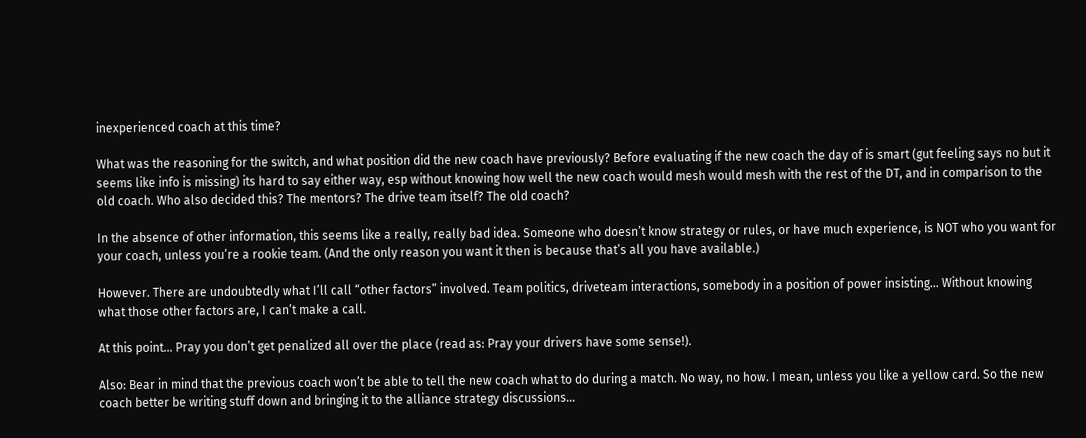inexperienced coach at this time?

What was the reasoning for the switch, and what position did the new coach have previously? Before evaluating if the new coach the day of is smart (gut feeling says no but it seems like info is missing) its hard to say either way, esp without knowing how well the new coach would mesh would mesh with the rest of the DT, and in comparison to the old coach. Who also decided this? The mentors? The drive team itself? The old coach?

In the absence of other information, this seems like a really, really bad idea. Someone who doesn’t know strategy or rules, or have much experience, is NOT who you want for your coach, unless you’re a rookie team. (And the only reason you want it then is because that’s all you have available.)

However. There are undoubtedly what I’ll call “other factors” involved. Team politics, driveteam interactions, somebody in a position of power insisting… Without knowing what those other factors are, I can’t make a call.

At this point… Pray you don’t get penalized all over the place (read as: Pray your drivers have some sense!).

Also: Bear in mind that the previous coach won’t be able to tell the new coach what to do during a match. No way, no how. I mean, unless you like a yellow card. So the new coach better be writing stuff down and bringing it to the alliance strategy discussions…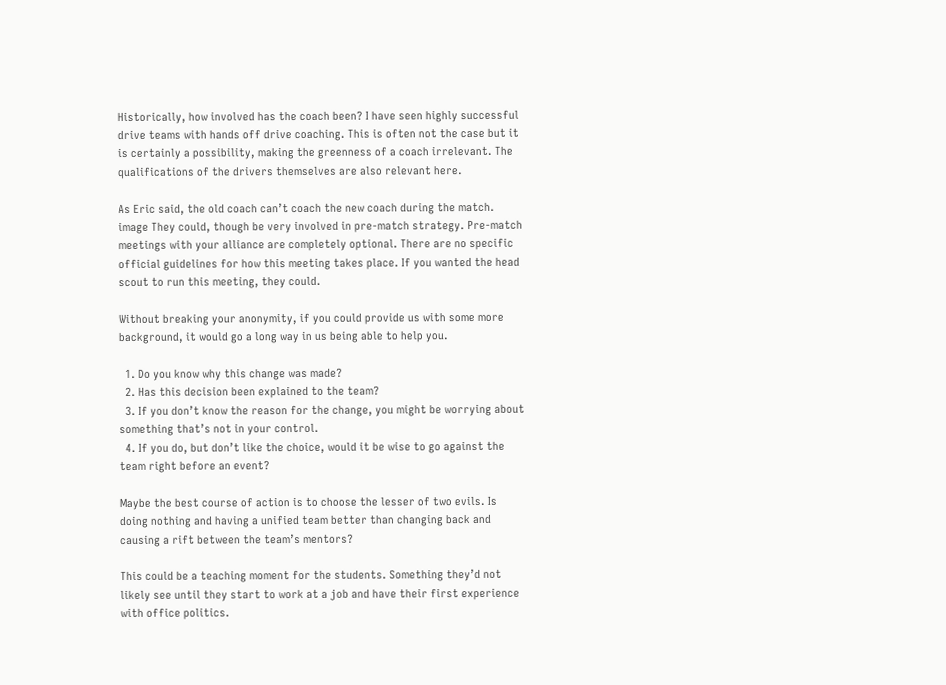Historically, how involved has the coach been? I have seen highly successful drive teams with hands off drive coaching. This is often not the case but it is certainly a possibility, making the greenness of a coach irrelevant. The qualifications of the drivers themselves are also relevant here.

As Eric said, the old coach can’t coach the new coach during the match. image They could, though be very involved in pre-match strategy. Pre-match meetings with your alliance are completely optional. There are no specific official guidelines for how this meeting takes place. If you wanted the head scout to run this meeting, they could.

Without breaking your anonymity, if you could provide us with some more background, it would go a long way in us being able to help you.

  1. Do you know why this change was made?
  2. Has this decision been explained to the team?
  3. If you don’t know the reason for the change, you might be worrying about something that’s not in your control.
  4. If you do, but don’t like the choice, would it be wise to go against the team right before an event?

Maybe the best course of action is to choose the lesser of two evils. Is doing nothing and having a unified team better than changing back and causing a rift between the team’s mentors?

This could be a teaching moment for the students. Something they’d not likely see until they start to work at a job and have their first experience with office politics.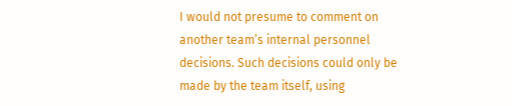I would not presume to comment on another team’s internal personnel decisions. Such decisions could only be made by the team itself, using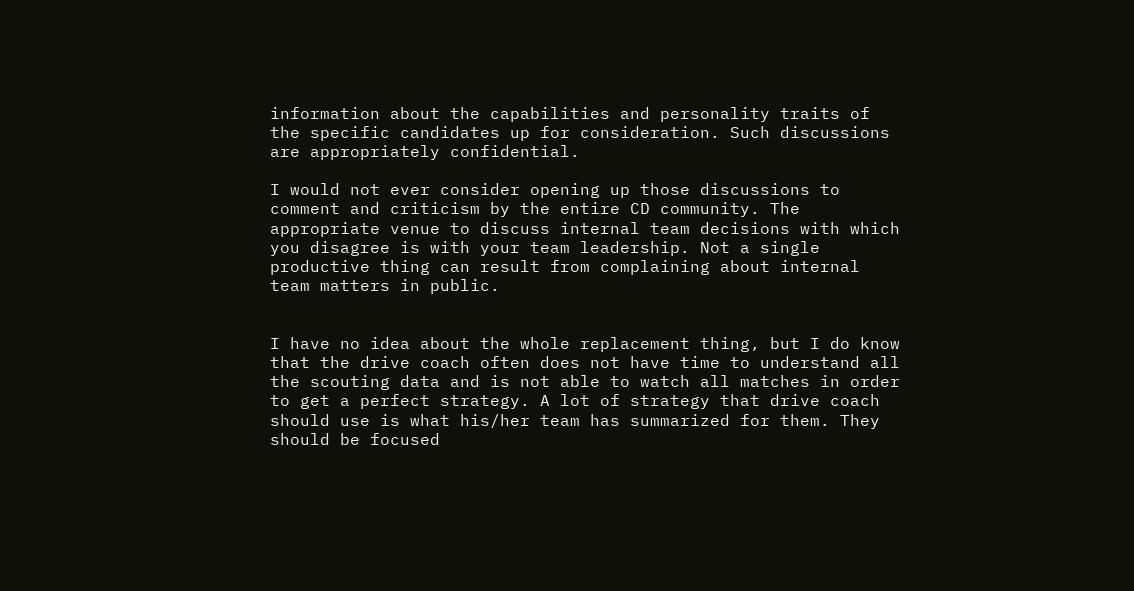information about the capabilities and personality traits of the specific candidates up for consideration. Such discussions are appropriately confidential.

I would not ever consider opening up those discussions to comment and criticism by the entire CD community. The appropriate venue to discuss internal team decisions with which you disagree is with your team leadership. Not a single productive thing can result from complaining about internal team matters in public.


I have no idea about the whole replacement thing, but I do know that the drive coach often does not have time to understand all the scouting data and is not able to watch all matches in order to get a perfect strategy. A lot of strategy that drive coach should use is what his/her team has summarized for them. They should be focused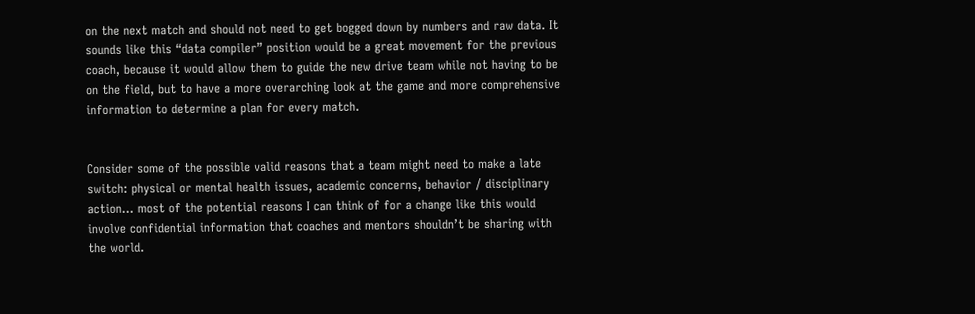on the next match and should not need to get bogged down by numbers and raw data. It sounds like this “data compiler” position would be a great movement for the previous coach, because it would allow them to guide the new drive team while not having to be on the field, but to have a more overarching look at the game and more comprehensive information to determine a plan for every match.


Consider some of the possible valid reasons that a team might need to make a late switch: physical or mental health issues, academic concerns, behavior / disciplinary action… most of the potential reasons I can think of for a change like this would involve confidential information that coaches and mentors shouldn’t be sharing with the world.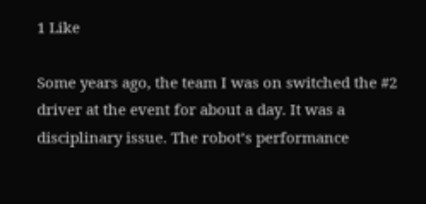1 Like

Some years ago, the team I was on switched the #2 driver at the event for about a day. It was a disciplinary issue. The robot’s performance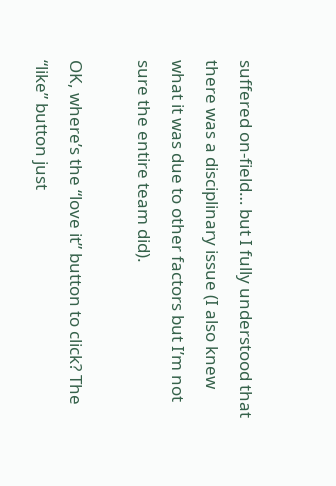suffered on-field… but I fully understood that there was a disciplinary issue (I also knew what it was due to other factors but I’m not sure the entire team did).

OK, where’s the “love it” button to click? The “like” button just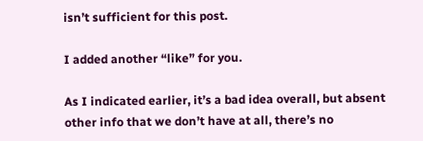isn’t sufficient for this post.

I added another “like” for you.

As I indicated earlier, it’s a bad idea overall, but absent other info that we don’t have at all, there’s no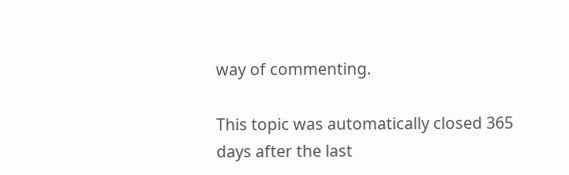way of commenting.

This topic was automatically closed 365 days after the last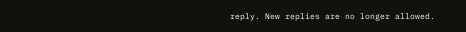reply. New replies are no longer allowed.